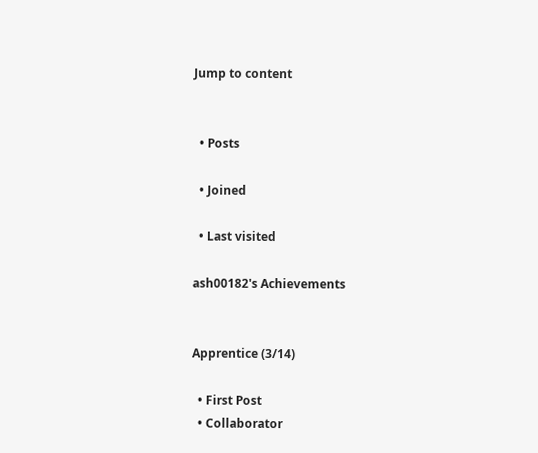Jump to content


  • Posts

  • Joined

  • Last visited

ash00182's Achievements


Apprentice (3/14)

  • First Post
  • Collaborator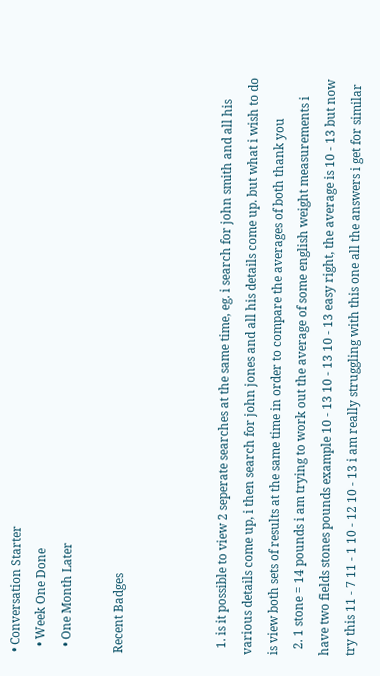• Conversation Starter
  • Week One Done
  • One Month Later

Recent Badges



  1. is it possible to view 2 seperate searches at the same time, eg. i search for john smith and all his various details come up, i then search for john jones and all his details come up. but what i wish to do is view both sets of results at the same time in order to compare the averages of both thank you
  2. 1 stone = 14 pounds i am trying to work out the average of some english weight measurements i have two fields stones pounds example 10 - 13 10 - 13 10 - 13 easy right, the average is 10 - 13 but now try this 11 - 7 11 - 1 10 - 12 10 - 13 i am really struggling with this one all the answers i get for similar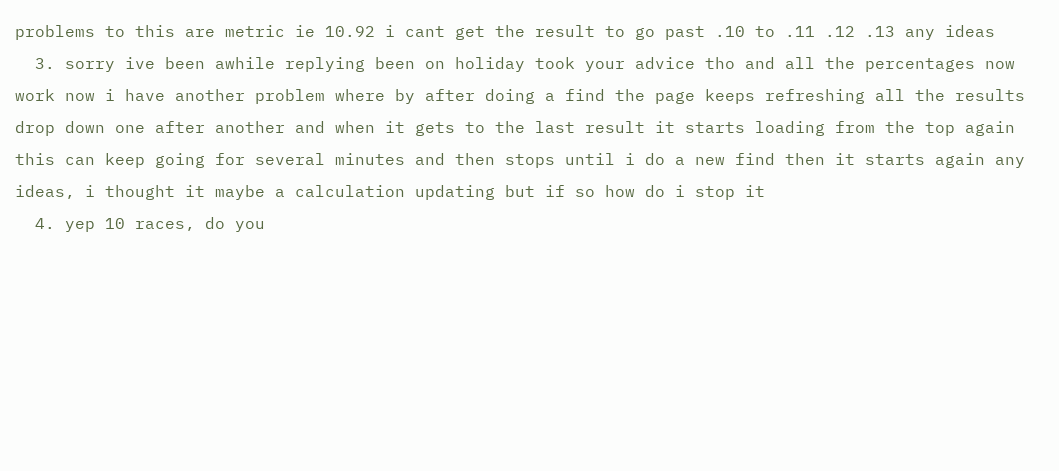problems to this are metric ie 10.92 i cant get the result to go past .10 to .11 .12 .13 any ideas
  3. sorry ive been awhile replying been on holiday took your advice tho and all the percentages now work now i have another problem where by after doing a find the page keeps refreshing all the results drop down one after another and when it gets to the last result it starts loading from the top again this can keep going for several minutes and then stops until i do a new find then it starts again any ideas, i thought it maybe a calculation updating but if so how do i stop it
  4. yep 10 races, do you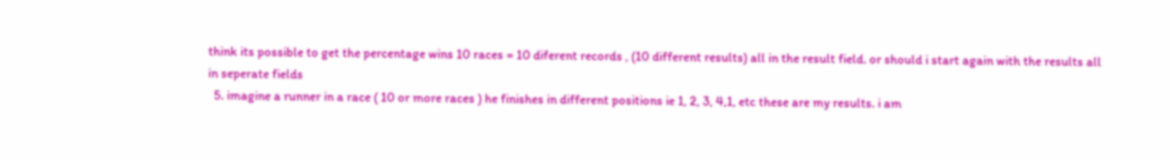think its possible to get the percentage wins 10 races = 10 diferent records , (10 different results) all in the result field. or should i start again with the results all in seperate fields
  5. imagine a runner in a race ( 10 or more races ) he finishes in different positions ie 1, 2, 3, 4,1, etc these are my results. i am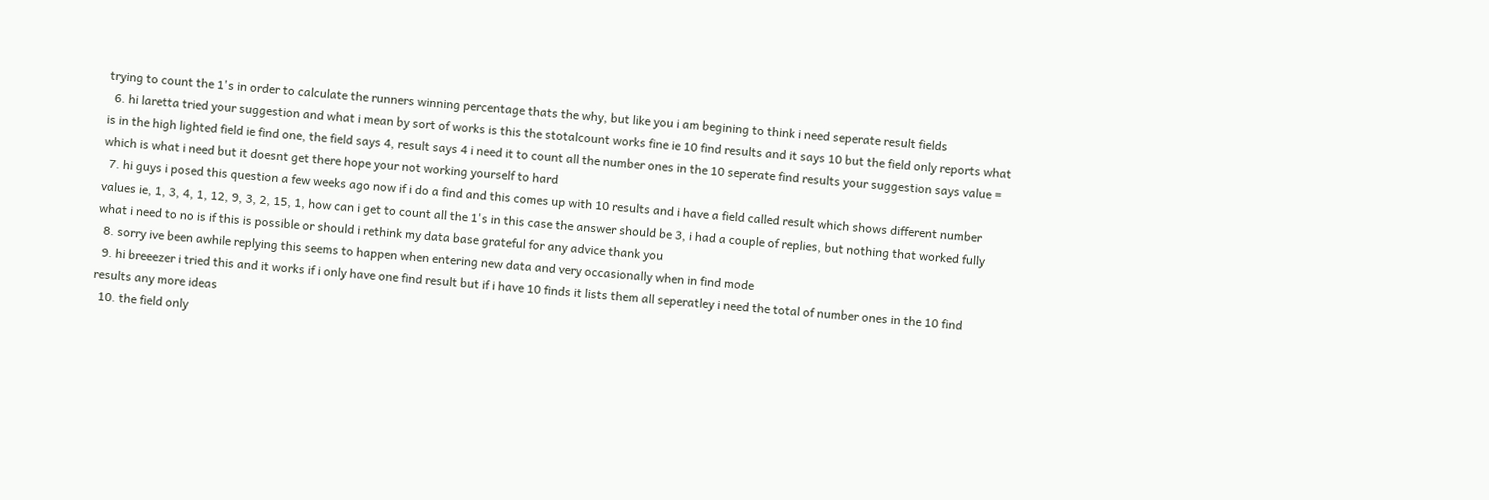trying to count the 1's in order to calculate the runners winning percentage thats the why, but like you i am begining to think i need seperate result fields
  6. hi laretta tried your suggestion and what i mean by sort of works is this the stotalcount works fine ie 10 find results and it says 10 but the field only reports what is in the high lighted field ie find one, the field says 4, result says 4 i need it to count all the number ones in the 10 seperate find results your suggestion says value = which is what i need but it doesnt get there hope your not working yourself to hard
  7. hi guys i posed this question a few weeks ago now if i do a find and this comes up with 10 results and i have a field called result which shows different number values ie, 1, 3, 4, 1, 12, 9, 3, 2, 15, 1, how can i get to count all the 1's in this case the answer should be 3, i had a couple of replies, but nothing that worked fully what i need to no is if this is possible or should i rethink my data base grateful for any advice thank you
  8. sorry ive been awhile replying this seems to happen when entering new data and very occasionally when in find mode
  9. hi breeezer i tried this and it works if i only have one find result but if i have 10 finds it lists them all seperatley i need the total of number ones in the 10 find results any more ideas
  10. the field only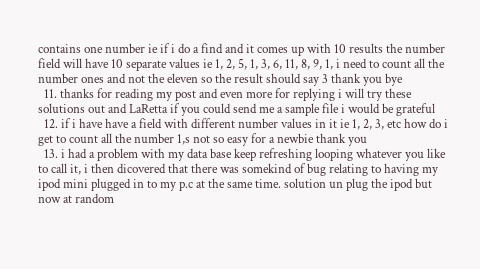contains one number ie if i do a find and it comes up with 10 results the number field will have 10 separate values ie 1, 2, 5, 1, 3, 6, 11, 8, 9, 1, i need to count all the number ones and not the eleven so the result should say 3 thank you bye
  11. thanks for reading my post and even more for replying i will try these solutions out and LaRetta if you could send me a sample file i would be grateful
  12. if i have have a field with different number values in it ie 1, 2, 3, etc how do i get to count all the number 1,s not so easy for a newbie thank you
  13. i had a problem with my data base keep refreshing looping whatever you like to call it, i then dicovered that there was somekind of bug relating to having my ipod mini plugged in to my p.c at the same time. solution un plug the ipod but now at random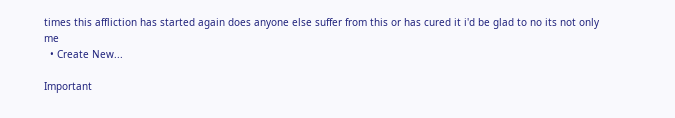times this affliction has started again does anyone else suffer from this or has cured it i'd be glad to no its not only me
  • Create New...

Important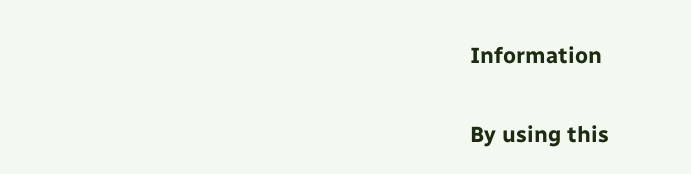Information

By using this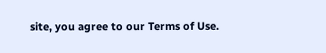site, you agree to our Terms of Use.